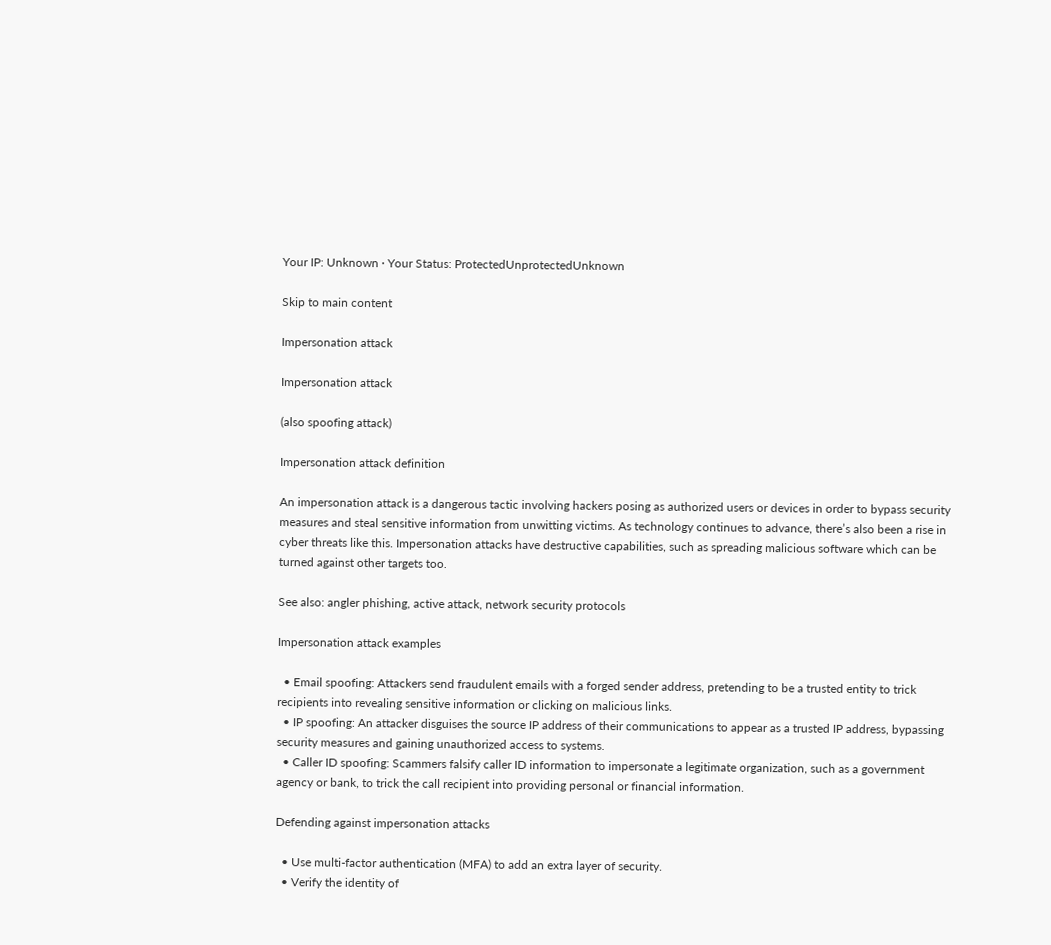Your IP: Unknown · Your Status: ProtectedUnprotectedUnknown

Skip to main content

Impersonation attack

Impersonation attack

(also spoofing attack)

Impersonation attack definition

An impersonation attack is a dangerous tactic involving hackers posing as authorized users or devices in order to bypass security measures and steal sensitive information from unwitting victims. As technology continues to advance, there’s also been a rise in cyber threats like this. Impersonation attacks have destructive capabilities, such as spreading malicious software which can be turned against other targets too.

See also: angler phishing, active attack, network security protocols

Impersonation attack examples

  • Email spoofing: Attackers send fraudulent emails with a forged sender address, pretending to be a trusted entity to trick recipients into revealing sensitive information or clicking on malicious links.
  • IP spoofing: An attacker disguises the source IP address of their communications to appear as a trusted IP address, bypassing security measures and gaining unauthorized access to systems.
  • Caller ID spoofing: Scammers falsify caller ID information to impersonate a legitimate organization, such as a government agency or bank, to trick the call recipient into providing personal or financial information.

Defending against impersonation attacks

  • Use multi-factor authentication (MFA) to add an extra layer of security.
  • Verify the identity of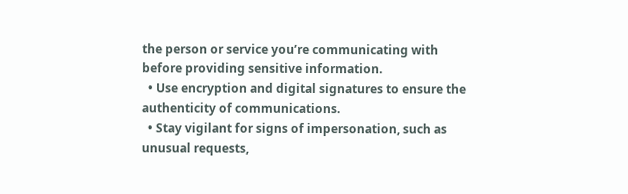the person or service you’re communicating with before providing sensitive information.
  • Use encryption and digital signatures to ensure the authenticity of communications.
  • Stay vigilant for signs of impersonation, such as unusual requests,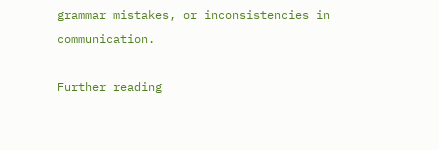grammar mistakes, or inconsistencies in communication.

Further reading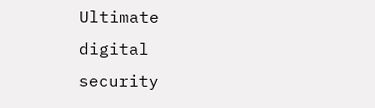Ultimate digital security